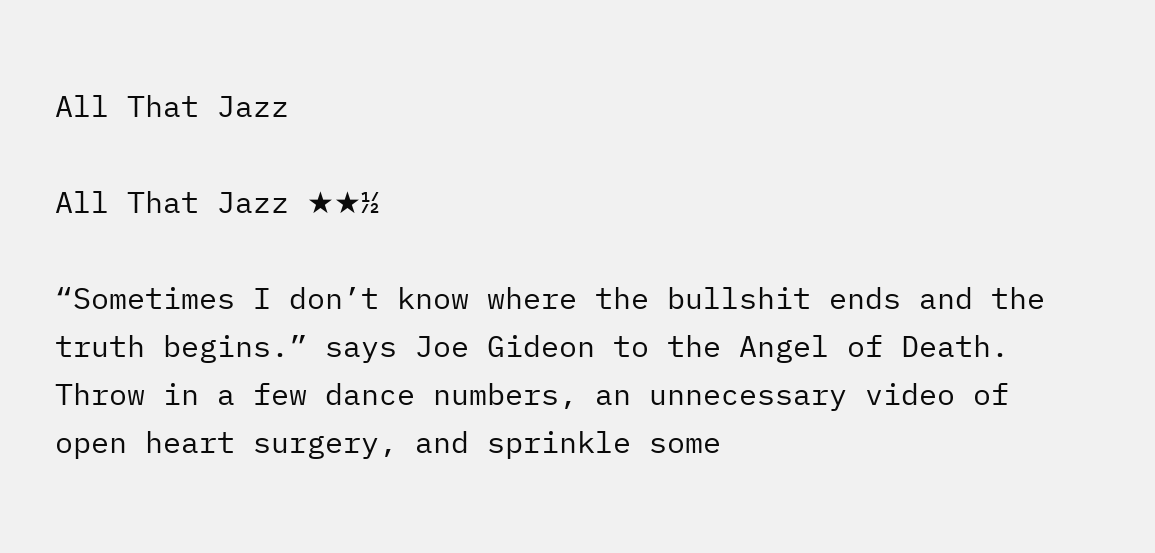All That Jazz

All That Jazz ★★½

“Sometimes I don’t know where the bullshit ends and the truth begins.” says Joe Gideon to the Angel of Death. Throw in a few dance numbers, an unnecessary video of open heart surgery, and sprinkle some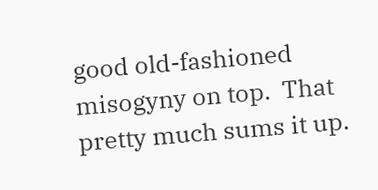good old-fashioned misogyny on top.  That pretty much sums it up.